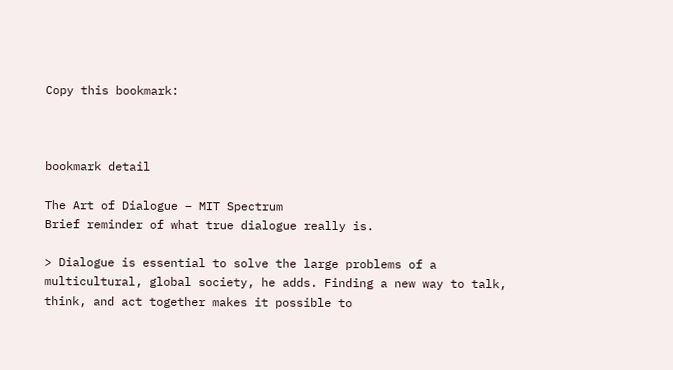Copy this bookmark:



bookmark detail

The Art of Dialogue – MIT Spectrum
Brief reminder of what true dialogue really is.

> Dialogue is essential to solve the large problems of a multicultural, global society, he adds. Finding a new way to talk, think, and act together makes it possible to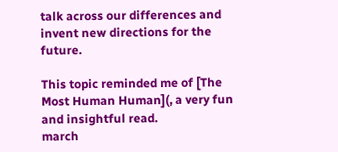talk across our differences and invent new directions for the future.

This topic reminded me of [The Most Human Human](, a very fun and insightful read.
march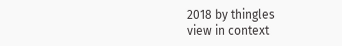2018 by thingles
view in context